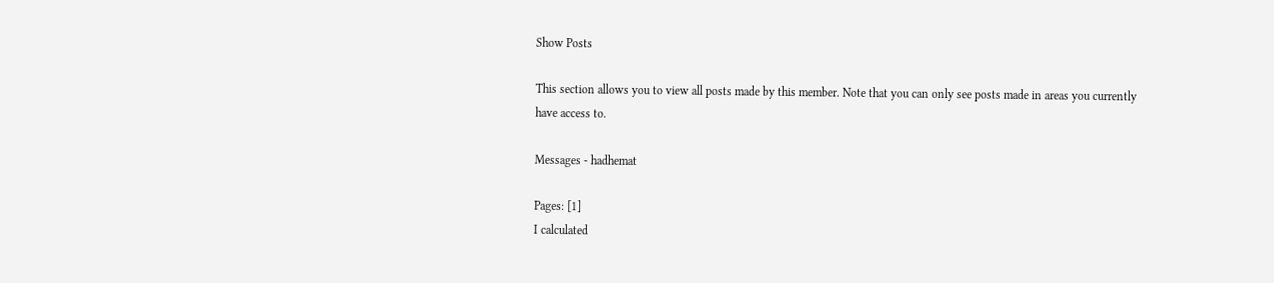Show Posts

This section allows you to view all posts made by this member. Note that you can only see posts made in areas you currently have access to.

Messages - hadhemat

Pages: [1]
I calculated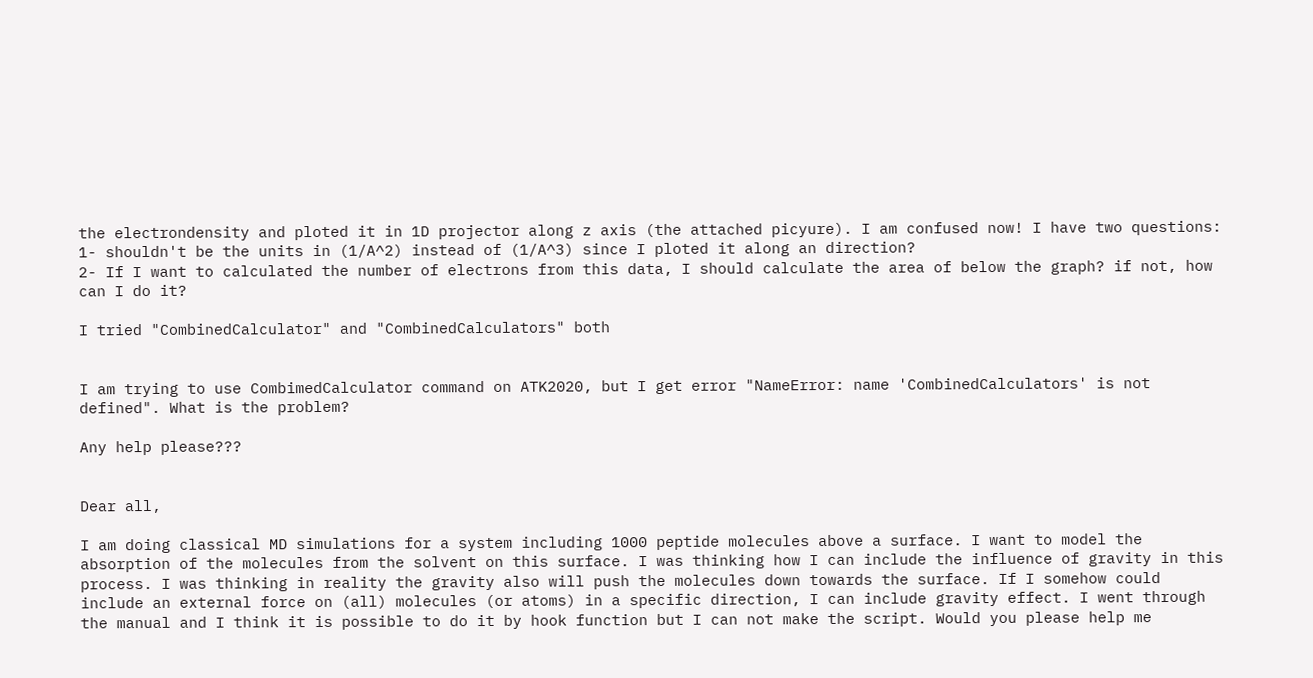the electrondensity and ploted it in 1D projector along z axis (the attached picyure). I am confused now! I have two questions:
1- shouldn't be the units in (1/A^2) instead of (1/A^3) since I ploted it along an direction?
2- If I want to calculated the number of electrons from this data, I should calculate the area of below the graph? if not, how can I do it?

I tried "CombinedCalculator" and "CombinedCalculators" both


I am trying to use CombimedCalculator command on ATK2020, but I get error "NameError: name 'CombinedCalculators' is not defined". What is the problem?

Any help please???


Dear all,

I am doing classical MD simulations for a system including 1000 peptide molecules above a surface. I want to model the absorption of the molecules from the solvent on this surface. I was thinking how I can include the influence of gravity in this process. I was thinking in reality the gravity also will push the molecules down towards the surface. If I somehow could include an external force on (all) molecules (or atoms) in a specific direction, I can include gravity effect. I went through the manual and I think it is possible to do it by hook function but I can not make the script. Would you please help me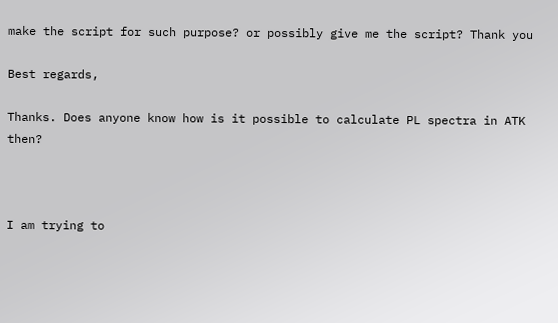make the script for such purpose? or possibly give me the script? Thank you

Best regards,

Thanks. Does anyone know how is it possible to calculate PL spectra in ATK then?



I am trying to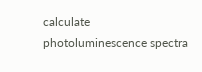calculate photoluminescence spectra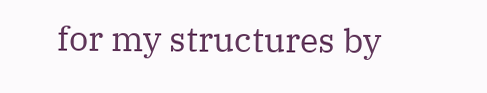for my structures by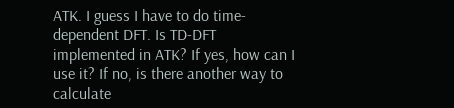ATK. I guess I have to do time-dependent DFT. Is TD-DFT implemented in ATK? If yes, how can I use it? If no, is there another way to calculate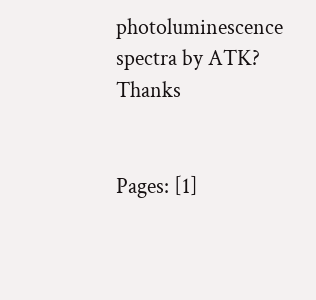photoluminescence spectra by ATK? Thanks


Pages: [1]